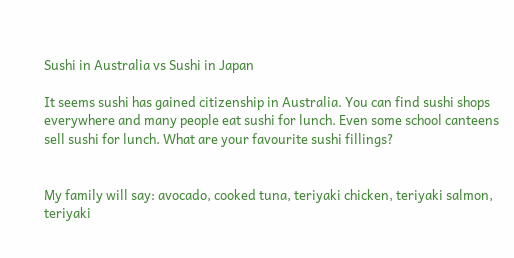Sushi in Australia vs Sushi in Japan

It seems sushi has gained citizenship in Australia. You can find sushi shops everywhere and many people eat sushi for lunch. Even some school canteens sell sushi for lunch. What are your favourite sushi fillings?


My family will say: avocado, cooked tuna, teriyaki chicken, teriyaki salmon, teriyaki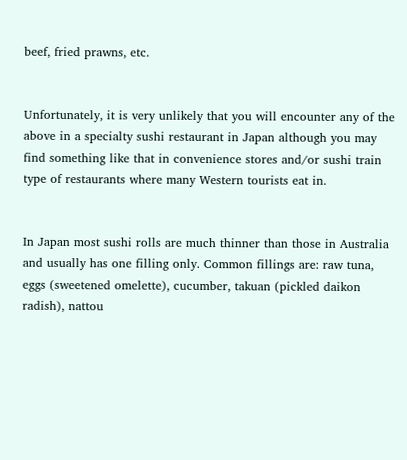beef, fried prawns, etc.


Unfortunately, it is very unlikely that you will encounter any of the above in a specialty sushi restaurant in Japan although you may find something like that in convenience stores and/or sushi train type of restaurants where many Western tourists eat in.


In Japan most sushi rolls are much thinner than those in Australia and usually has one filling only. Common fillings are: raw tuna, eggs (sweetened omelette), cucumber, takuan (pickled daikon radish), nattou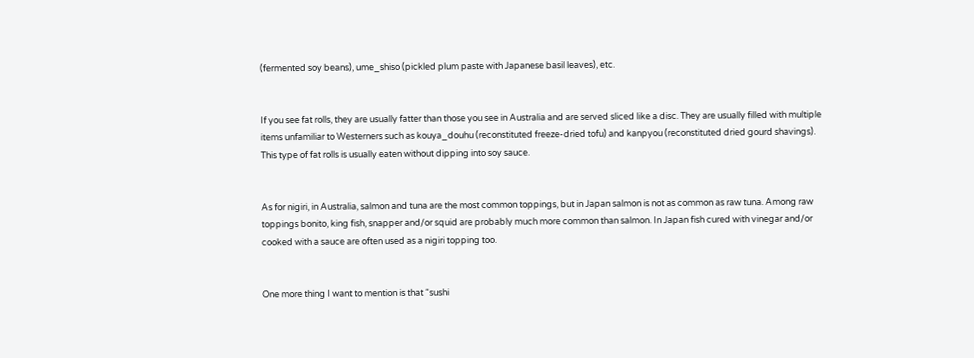(fermented soy beans), ume_shiso (pickled plum paste with Japanese basil leaves), etc.


If you see fat rolls, they are usually fatter than those you see in Australia and are served sliced like a disc. They are usually filled with multiple items unfamiliar to Westerners such as kouya_douhu (reconstituted freeze-dried tofu) and kanpyou (reconstituted dried gourd shavings). This type of fat rolls is usually eaten without dipping into soy sauce.


As for nigiri, in Australia, salmon and tuna are the most common toppings, but in Japan salmon is not as common as raw tuna. Among raw toppings bonito, king fish, snapper and/or squid are probably much more common than salmon. In Japan fish cured with vinegar and/or cooked with a sauce are often used as a nigiri topping too.


One more thing I want to mention is that “sushi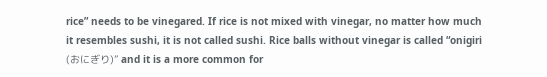rice” needs to be vinegared. If rice is not mixed with vinegar, no matter how much it resembles sushi, it is not called sushi. Rice balls without vinegar is called “onigiri (おにぎり)” and it is a more common for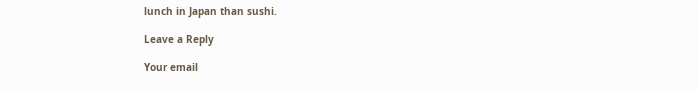lunch in Japan than sushi.

Leave a Reply

Your email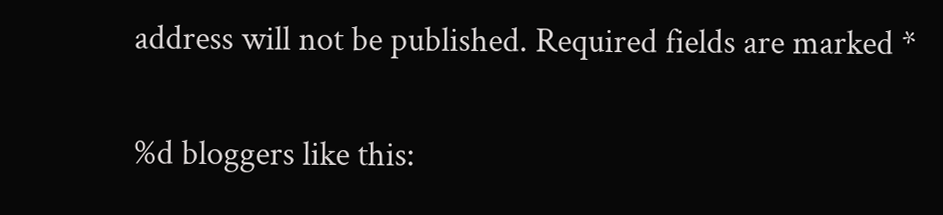address will not be published. Required fields are marked *

%d bloggers like this: